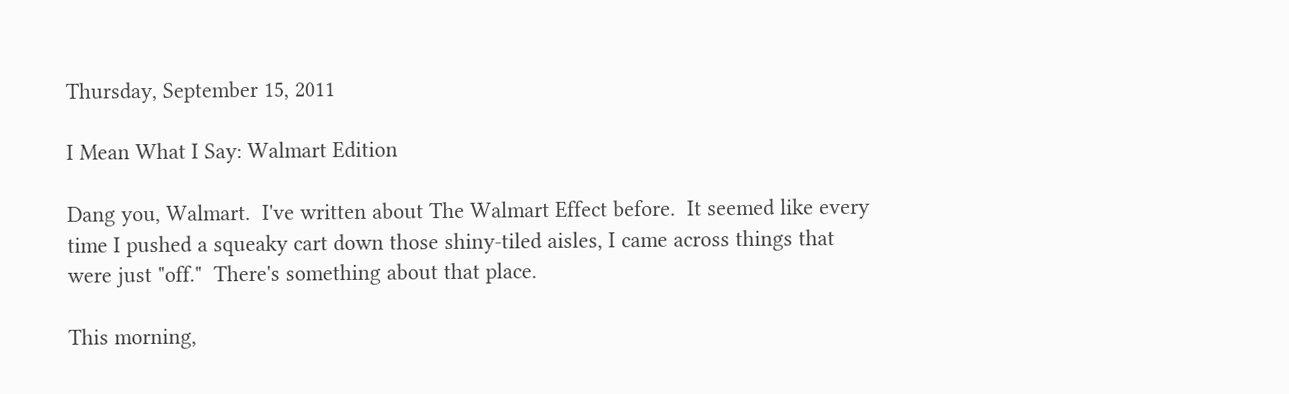Thursday, September 15, 2011

I Mean What I Say: Walmart Edition

Dang you, Walmart.  I've written about The Walmart Effect before.  It seemed like every time I pushed a squeaky cart down those shiny-tiled aisles, I came across things that were just "off."  There's something about that place.

This morning,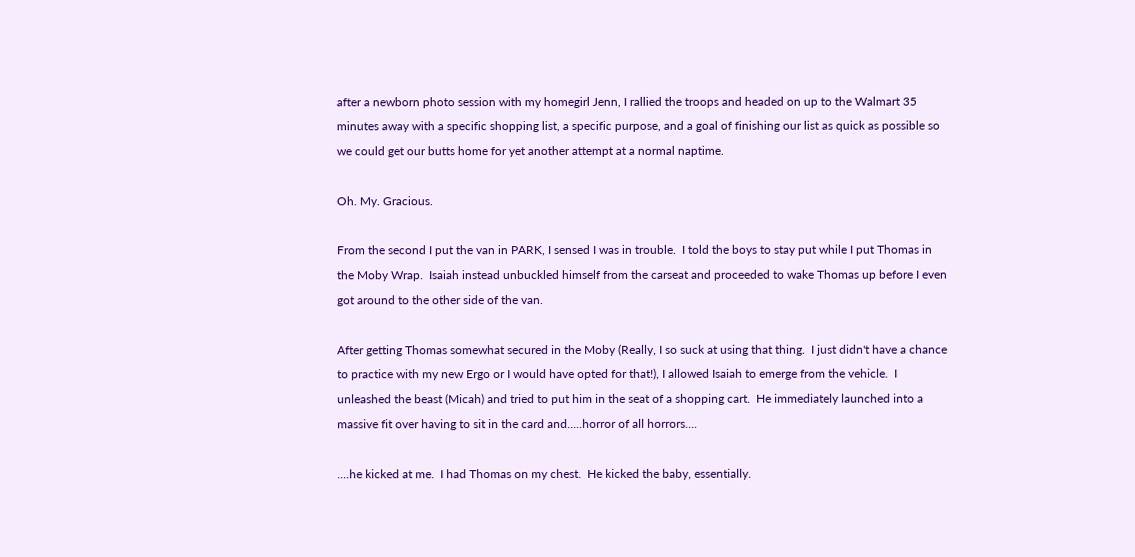after a newborn photo session with my homegirl Jenn, I rallied the troops and headed on up to the Walmart 35 minutes away with a specific shopping list, a specific purpose, and a goal of finishing our list as quick as possible so we could get our butts home for yet another attempt at a normal naptime.

Oh. My. Gracious.

From the second I put the van in PARK, I sensed I was in trouble.  I told the boys to stay put while I put Thomas in the Moby Wrap.  Isaiah instead unbuckled himself from the carseat and proceeded to wake Thomas up before I even got around to the other side of the van.

After getting Thomas somewhat secured in the Moby (Really, I so suck at using that thing.  I just didn't have a chance to practice with my new Ergo or I would have opted for that!), I allowed Isaiah to emerge from the vehicle.  I unleashed the beast (Micah) and tried to put him in the seat of a shopping cart.  He immediately launched into a massive fit over having to sit in the card and.....horror of all horrors....

....he kicked at me.  I had Thomas on my chest.  He kicked the baby, essentially.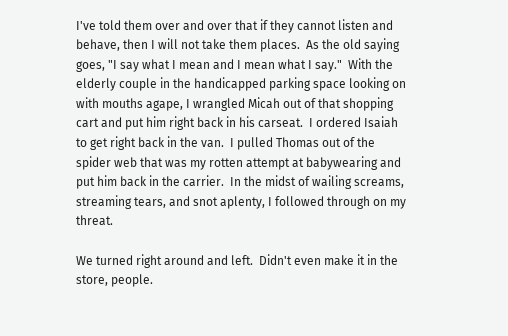I've told them over and over that if they cannot listen and behave, then I will not take them places.  As the old saying goes, "I say what I mean and I mean what I say."  With the elderly couple in the handicapped parking space looking on with mouths agape, I wrangled Micah out of that shopping cart and put him right back in his carseat.  I ordered Isaiah to get right back in the van.  I pulled Thomas out of the spider web that was my rotten attempt at babywearing and put him back in the carrier.  In the midst of wailing screams, streaming tears, and snot aplenty, I followed through on my threat.

We turned right around and left.  Didn't even make it in the store, people.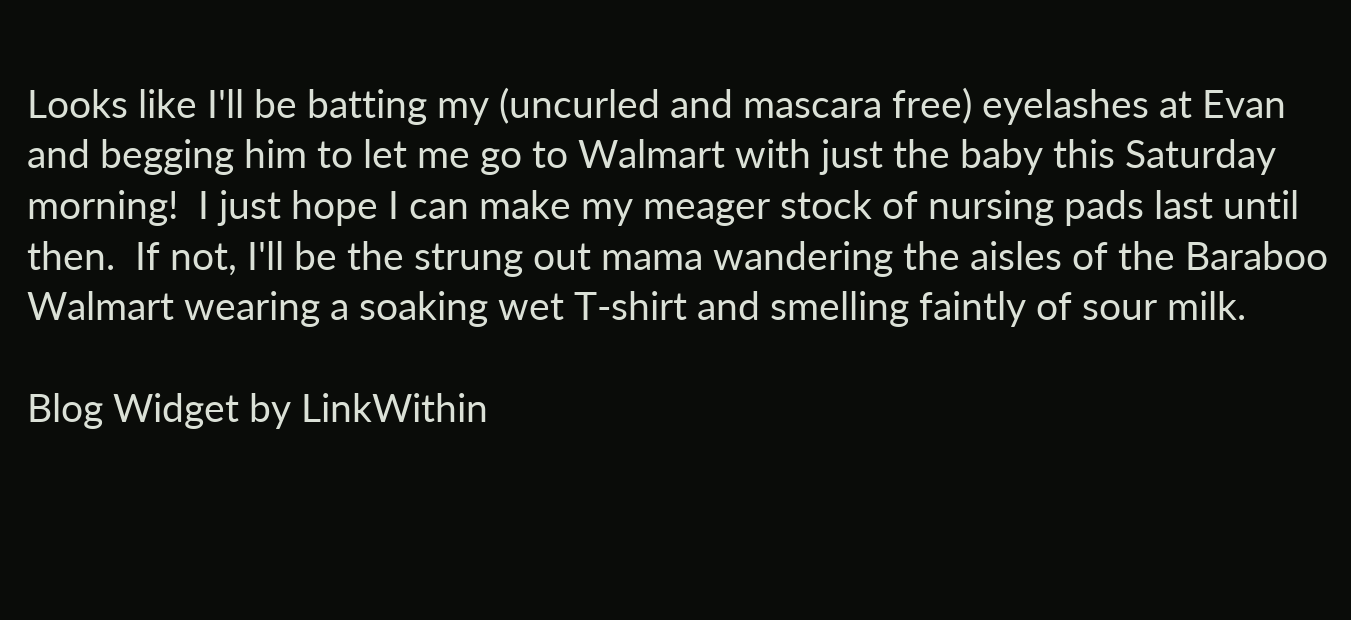Looks like I'll be batting my (uncurled and mascara free) eyelashes at Evan and begging him to let me go to Walmart with just the baby this Saturday morning!  I just hope I can make my meager stock of nursing pads last until then.  If not, I'll be the strung out mama wandering the aisles of the Baraboo Walmart wearing a soaking wet T-shirt and smelling faintly of sour milk.

Blog Widget by LinkWithin